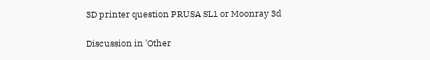3D printer question PRUSA SL1 or Moonray 3d

Discussion in 'Other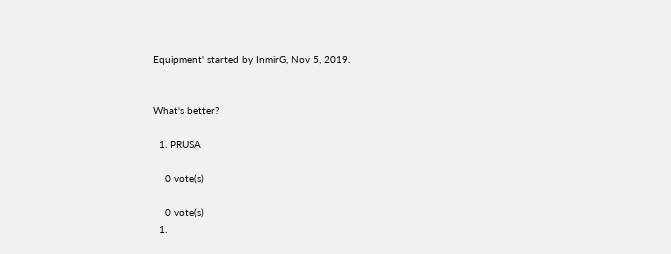Equipment' started by InmirG, Nov 5, 2019.


What's better?

  1. PRUSA

    0 vote(s)

    0 vote(s)
  1.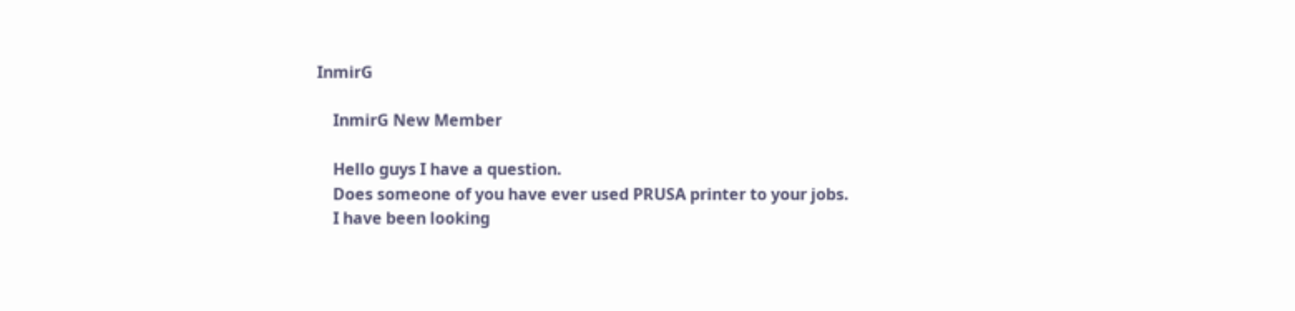InmirG

    InmirG New Member

    Hello guys I have a question.
    Does someone of you have ever used PRUSA printer to your jobs.
    I have been looking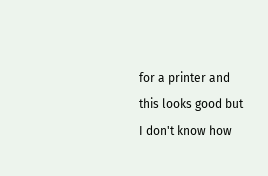for a printer and this looks good but I don't know how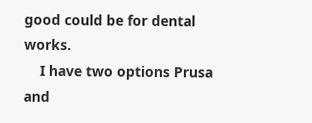good could be for dental works.
    I have two options Prusa and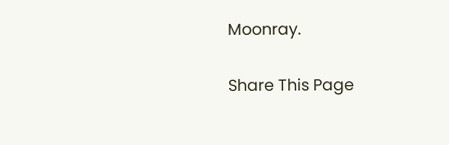Moonray.

Share This Page